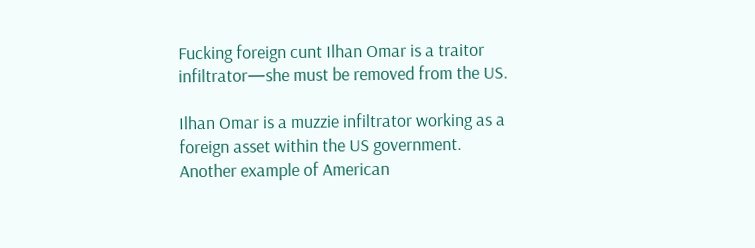Fucking foreign cunt Ilhan Omar is a traitor infiltrator—she must be removed from the US.

Ilhan Omar is a muzzie infiltrator working as a foreign asset within the US government. Another example of American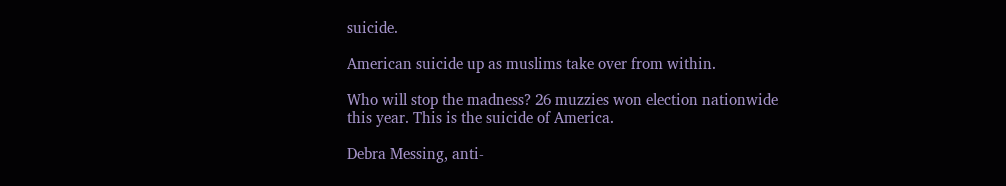suicide.

American suicide up as muslims take over from within.

Who will stop the madness? 26 muzzies won election nationwide this year. This is the suicide of America.

Debra Messing, anti-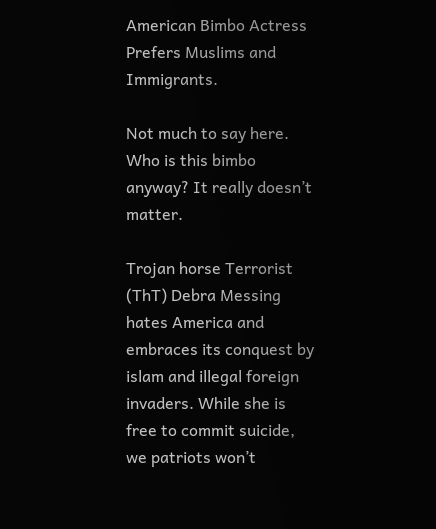American Bimbo Actress Prefers Muslims and Immigrants.

Not much to say here. Who is this bimbo anyway? It really doesn’t matter.

Trojan horse Terrorist (ThT) Debra Messing hates America and embraces its conquest by islam and illegal foreign invaders. While she is free to commit suicide, we patriots won’t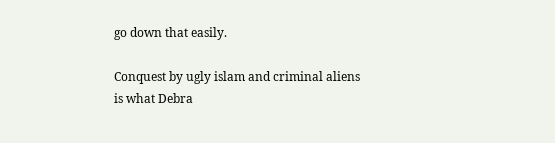go down that easily.

Conquest by ugly islam and criminal aliens is what Debra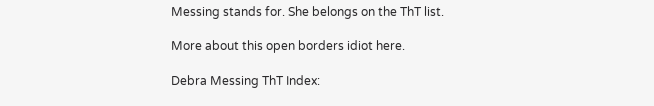Messing stands for. She belongs on the ThT list.

More about this open borders idiot here.

Debra Messing ThT Index: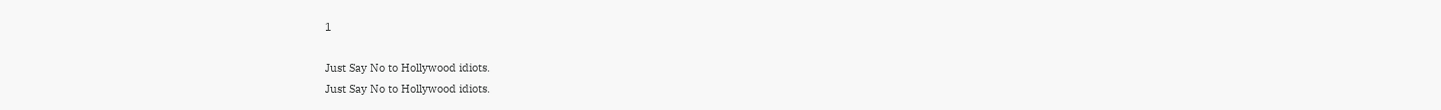1

Just Say No to Hollywood idiots.
Just Say No to Hollywood idiots.